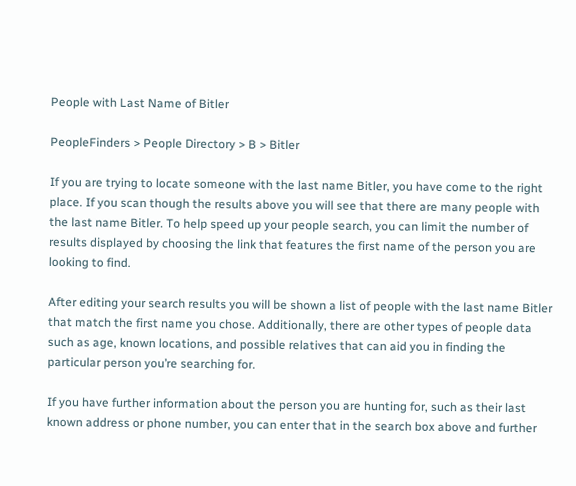People with Last Name of Bitler

PeopleFinders > People Directory > B > Bitler

If you are trying to locate someone with the last name Bitler, you have come to the right place. If you scan though the results above you will see that there are many people with the last name Bitler. To help speed up your people search, you can limit the number of results displayed by choosing the link that features the first name of the person you are looking to find.

After editing your search results you will be shown a list of people with the last name Bitler that match the first name you chose. Additionally, there are other types of people data such as age, known locations, and possible relatives that can aid you in finding the particular person you’re searching for.

If you have further information about the person you are hunting for, such as their last known address or phone number, you can enter that in the search box above and further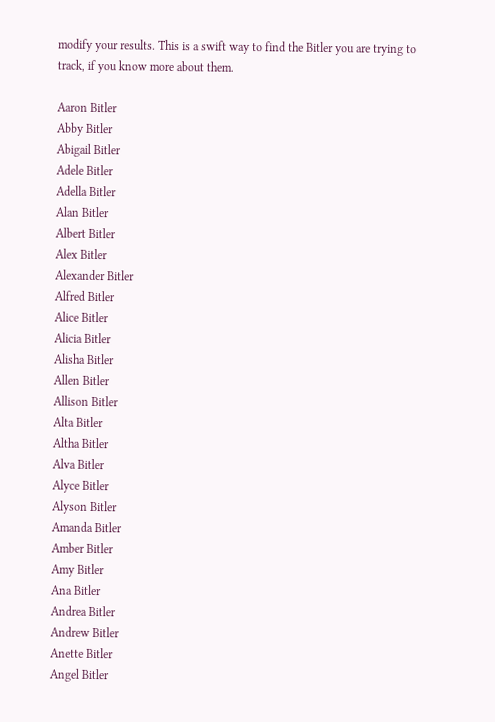modify your results. This is a swift way to find the Bitler you are trying to track, if you know more about them.

Aaron Bitler
Abby Bitler
Abigail Bitler
Adele Bitler
Adella Bitler
Alan Bitler
Albert Bitler
Alex Bitler
Alexander Bitler
Alfred Bitler
Alice Bitler
Alicia Bitler
Alisha Bitler
Allen Bitler
Allison Bitler
Alta Bitler
Altha Bitler
Alva Bitler
Alyce Bitler
Alyson Bitler
Amanda Bitler
Amber Bitler
Amy Bitler
Ana Bitler
Andrea Bitler
Andrew Bitler
Anette Bitler
Angel Bitler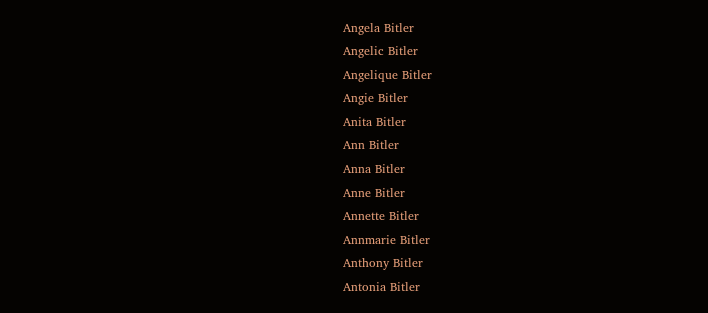Angela Bitler
Angelic Bitler
Angelique Bitler
Angie Bitler
Anita Bitler
Ann Bitler
Anna Bitler
Anne Bitler
Annette Bitler
Annmarie Bitler
Anthony Bitler
Antonia Bitler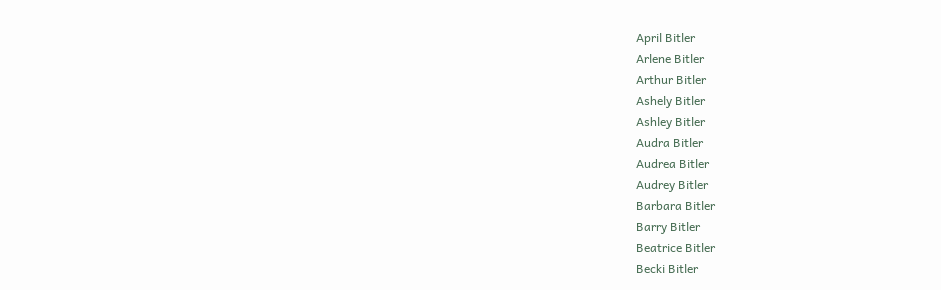April Bitler
Arlene Bitler
Arthur Bitler
Ashely Bitler
Ashley Bitler
Audra Bitler
Audrea Bitler
Audrey Bitler
Barbara Bitler
Barry Bitler
Beatrice Bitler
Becki Bitler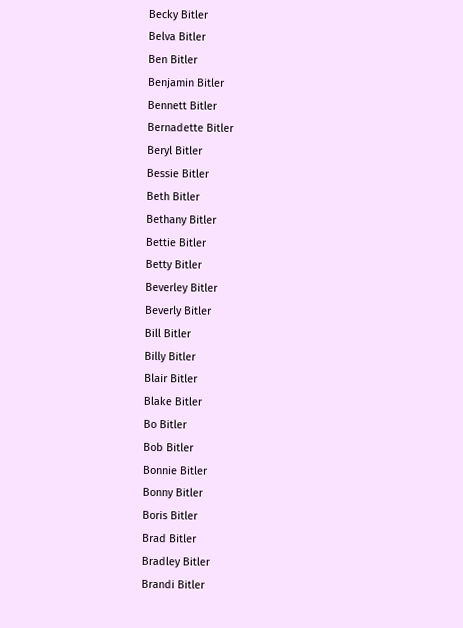Becky Bitler
Belva Bitler
Ben Bitler
Benjamin Bitler
Bennett Bitler
Bernadette Bitler
Beryl Bitler
Bessie Bitler
Beth Bitler
Bethany Bitler
Bettie Bitler
Betty Bitler
Beverley Bitler
Beverly Bitler
Bill Bitler
Billy Bitler
Blair Bitler
Blake Bitler
Bo Bitler
Bob Bitler
Bonnie Bitler
Bonny Bitler
Boris Bitler
Brad Bitler
Bradley Bitler
Brandi Bitler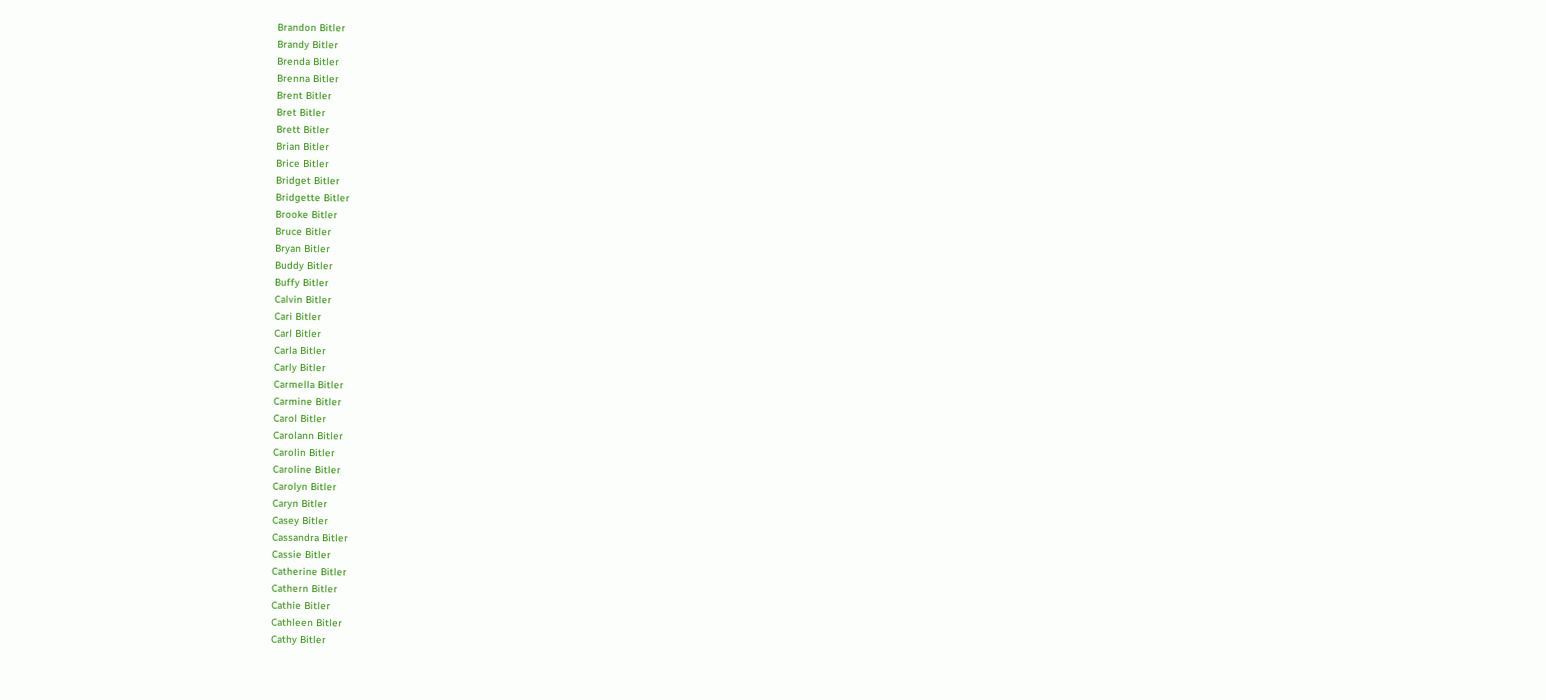Brandon Bitler
Brandy Bitler
Brenda Bitler
Brenna Bitler
Brent Bitler
Bret Bitler
Brett Bitler
Brian Bitler
Brice Bitler
Bridget Bitler
Bridgette Bitler
Brooke Bitler
Bruce Bitler
Bryan Bitler
Buddy Bitler
Buffy Bitler
Calvin Bitler
Cari Bitler
Carl Bitler
Carla Bitler
Carly Bitler
Carmella Bitler
Carmine Bitler
Carol Bitler
Carolann Bitler
Carolin Bitler
Caroline Bitler
Carolyn Bitler
Caryn Bitler
Casey Bitler
Cassandra Bitler
Cassie Bitler
Catherine Bitler
Cathern Bitler
Cathie Bitler
Cathleen Bitler
Cathy Bitler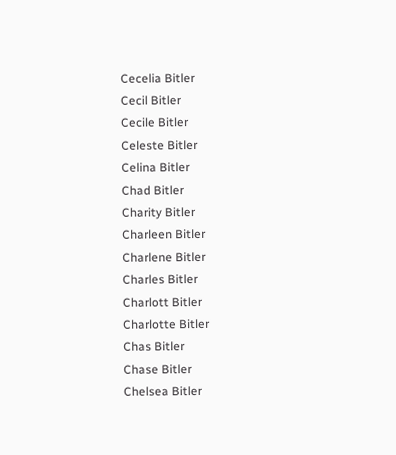Cecelia Bitler
Cecil Bitler
Cecile Bitler
Celeste Bitler
Celina Bitler
Chad Bitler
Charity Bitler
Charleen Bitler
Charlene Bitler
Charles Bitler
Charlott Bitler
Charlotte Bitler
Chas Bitler
Chase Bitler
Chelsea Bitler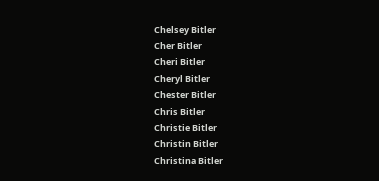Chelsey Bitler
Cher Bitler
Cheri Bitler
Cheryl Bitler
Chester Bitler
Chris Bitler
Christie Bitler
Christin Bitler
Christina Bitler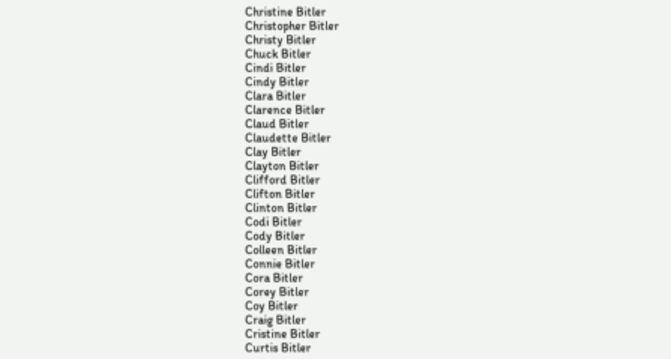Christine Bitler
Christopher Bitler
Christy Bitler
Chuck Bitler
Cindi Bitler
Cindy Bitler
Clara Bitler
Clarence Bitler
Claud Bitler
Claudette Bitler
Clay Bitler
Clayton Bitler
Clifford Bitler
Clifton Bitler
Clinton Bitler
Codi Bitler
Cody Bitler
Colleen Bitler
Connie Bitler
Cora Bitler
Corey Bitler
Coy Bitler
Craig Bitler
Cristine Bitler
Curtis Bitler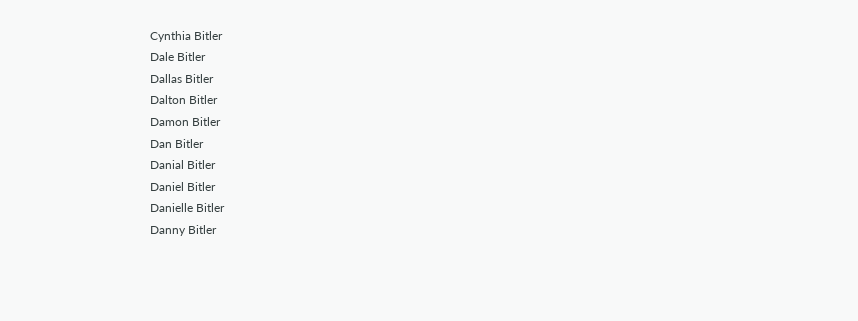Cynthia Bitler
Dale Bitler
Dallas Bitler
Dalton Bitler
Damon Bitler
Dan Bitler
Danial Bitler
Daniel Bitler
Danielle Bitler
Danny Bitler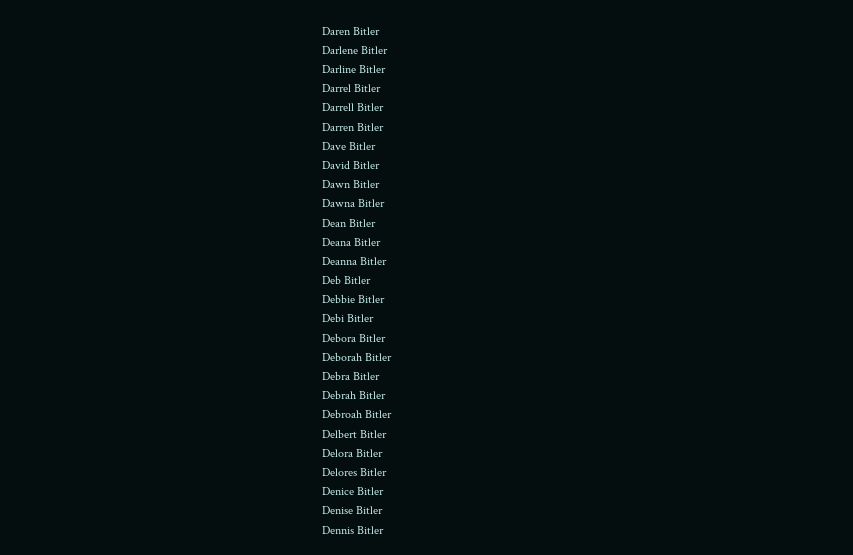Daren Bitler
Darlene Bitler
Darline Bitler
Darrel Bitler
Darrell Bitler
Darren Bitler
Dave Bitler
David Bitler
Dawn Bitler
Dawna Bitler
Dean Bitler
Deana Bitler
Deanna Bitler
Deb Bitler
Debbie Bitler
Debi Bitler
Debora Bitler
Deborah Bitler
Debra Bitler
Debrah Bitler
Debroah Bitler
Delbert Bitler
Delora Bitler
Delores Bitler
Denice Bitler
Denise Bitler
Dennis Bitler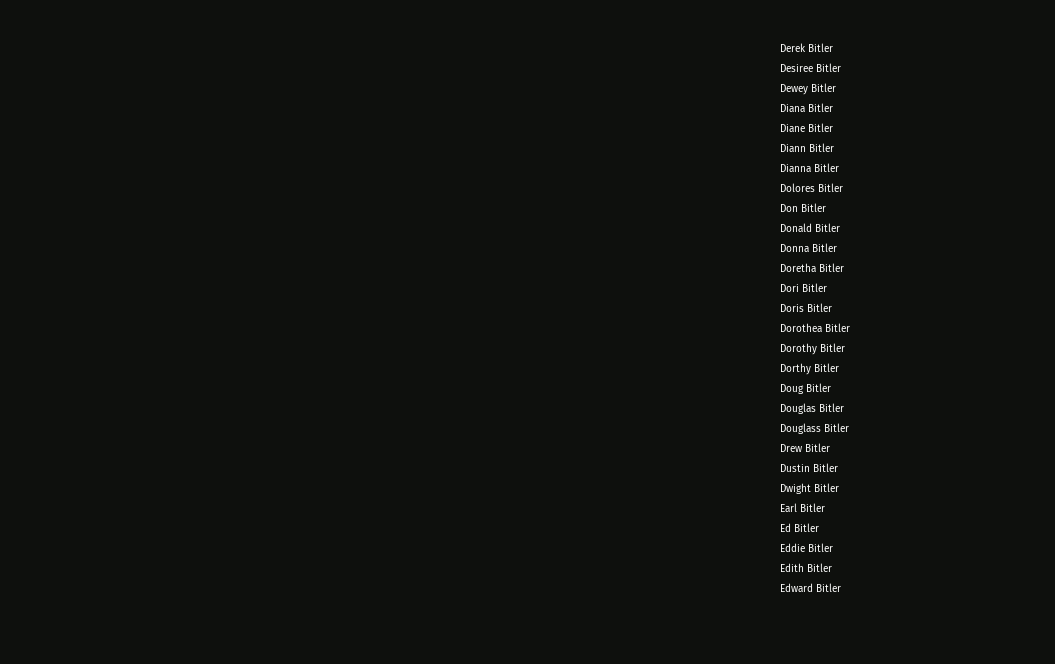Derek Bitler
Desiree Bitler
Dewey Bitler
Diana Bitler
Diane Bitler
Diann Bitler
Dianna Bitler
Dolores Bitler
Don Bitler
Donald Bitler
Donna Bitler
Doretha Bitler
Dori Bitler
Doris Bitler
Dorothea Bitler
Dorothy Bitler
Dorthy Bitler
Doug Bitler
Douglas Bitler
Douglass Bitler
Drew Bitler
Dustin Bitler
Dwight Bitler
Earl Bitler
Ed Bitler
Eddie Bitler
Edith Bitler
Edward Bitler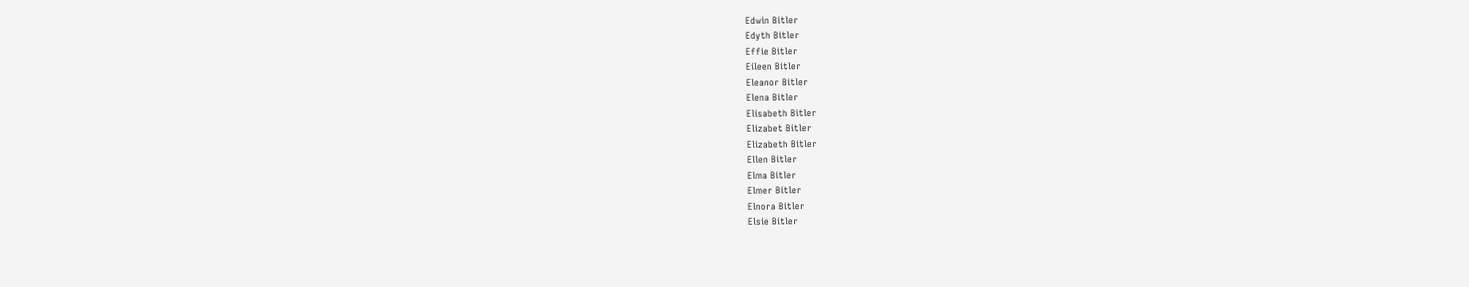Edwin Bitler
Edyth Bitler
Effie Bitler
Eileen Bitler
Eleanor Bitler
Elena Bitler
Elisabeth Bitler
Elizabet Bitler
Elizabeth Bitler
Ellen Bitler
Elma Bitler
Elmer Bitler
Elnora Bitler
Elsie Bitler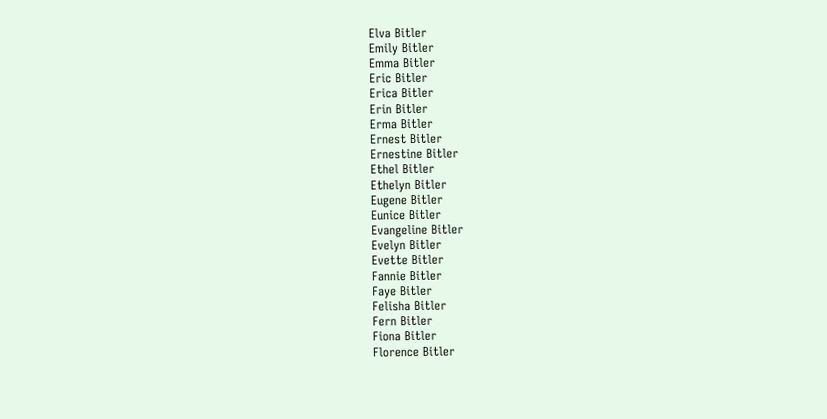Elva Bitler
Emily Bitler
Emma Bitler
Eric Bitler
Erica Bitler
Erin Bitler
Erma Bitler
Ernest Bitler
Ernestine Bitler
Ethel Bitler
Ethelyn Bitler
Eugene Bitler
Eunice Bitler
Evangeline Bitler
Evelyn Bitler
Evette Bitler
Fannie Bitler
Faye Bitler
Felisha Bitler
Fern Bitler
Fiona Bitler
Florence Bitler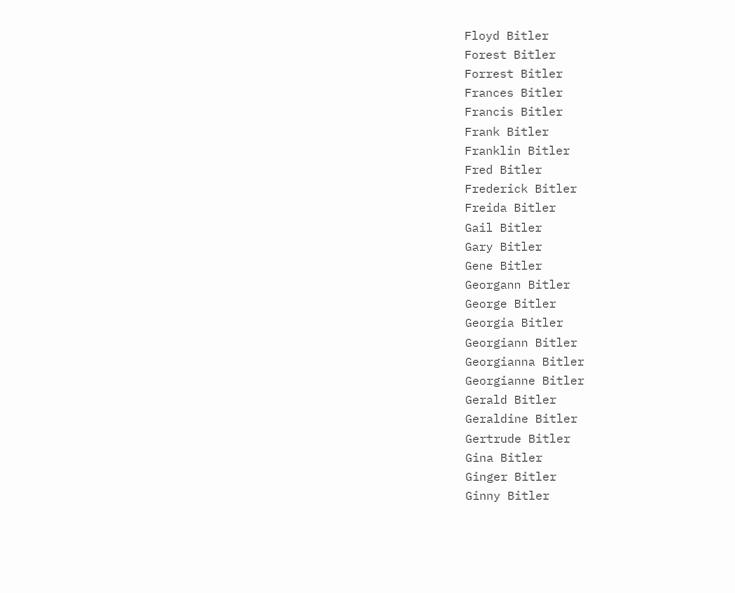Floyd Bitler
Forest Bitler
Forrest Bitler
Frances Bitler
Francis Bitler
Frank Bitler
Franklin Bitler
Fred Bitler
Frederick Bitler
Freida Bitler
Gail Bitler
Gary Bitler
Gene Bitler
Georgann Bitler
George Bitler
Georgia Bitler
Georgiann Bitler
Georgianna Bitler
Georgianne Bitler
Gerald Bitler
Geraldine Bitler
Gertrude Bitler
Gina Bitler
Ginger Bitler
Ginny Bitler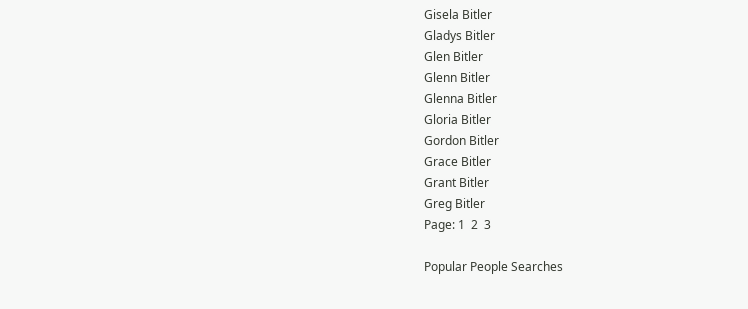Gisela Bitler
Gladys Bitler
Glen Bitler
Glenn Bitler
Glenna Bitler
Gloria Bitler
Gordon Bitler
Grace Bitler
Grant Bitler
Greg Bitler
Page: 1  2  3

Popular People Searches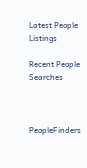Latest People Listings

Recent People Searches



PeopleFinders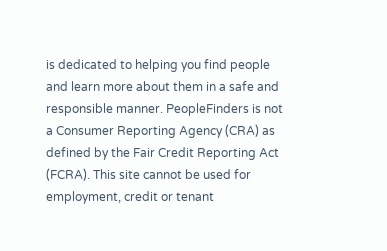is dedicated to helping you find people and learn more about them in a safe and responsible manner. PeopleFinders is not a Consumer Reporting Agency (CRA) as defined by the Fair Credit Reporting Act (FCRA). This site cannot be used for employment, credit or tenant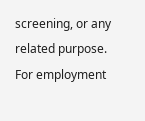screening, or any related purpose. For employment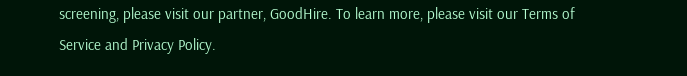screening, please visit our partner, GoodHire. To learn more, please visit our Terms of Service and Privacy Policy.